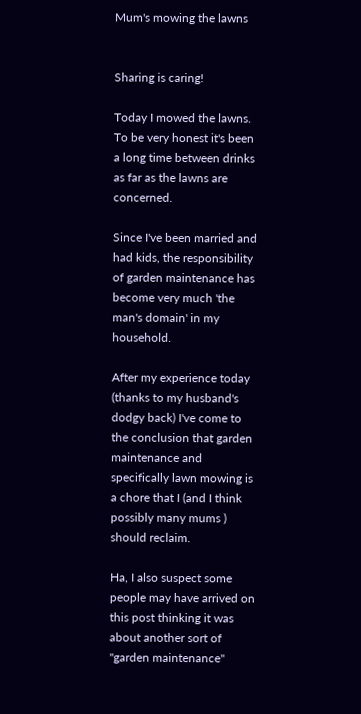Mum's mowing the lawns


Sharing is caring!

Today I mowed the lawns. To be very honest it's been a long time between drinks as far as the lawns are concerned.

Since I've been married and had kids, the responsibility of garden maintenance has become very much 'the man's domain' in my household.

After my experience today (thanks to my husband's dodgy back) I've come to the conclusion that garden maintenance and specifically lawn mowing is a chore that I (and I think possibly many mums ) should reclaim.

Ha, I also suspect some people may have arrived on this post thinking it was about another sort of "garden maintenance"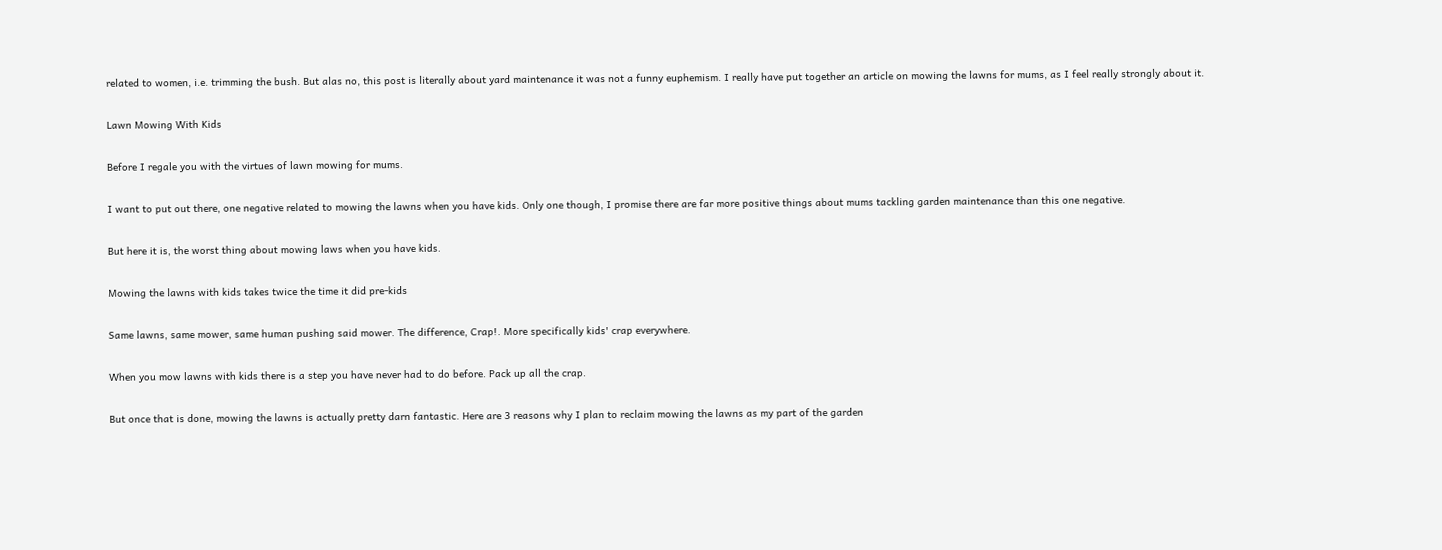related to women, i.e. trimming the bush. But alas no, this post is literally about yard maintenance it was not a funny euphemism. I really have put together an article on mowing the lawns for mums, as I feel really strongly about it.

Lawn Mowing With Kids

Before I regale you with the virtues of lawn mowing for mums.

I want to put out there, one negative related to mowing the lawns when you have kids. Only one though, I promise there are far more positive things about mums tackling garden maintenance than this one negative.

But here it is, the worst thing about mowing laws when you have kids.

Mowing the lawns with kids takes twice the time it did pre-kids

Same lawns, same mower, same human pushing said mower. The difference, Crap!. More specifically kids' crap everywhere.

When you mow lawns with kids there is a step you have never had to do before. Pack up all the crap.

But once that is done, mowing the lawns is actually pretty darn fantastic. Here are 3 reasons why I plan to reclaim mowing the lawns as my part of the garden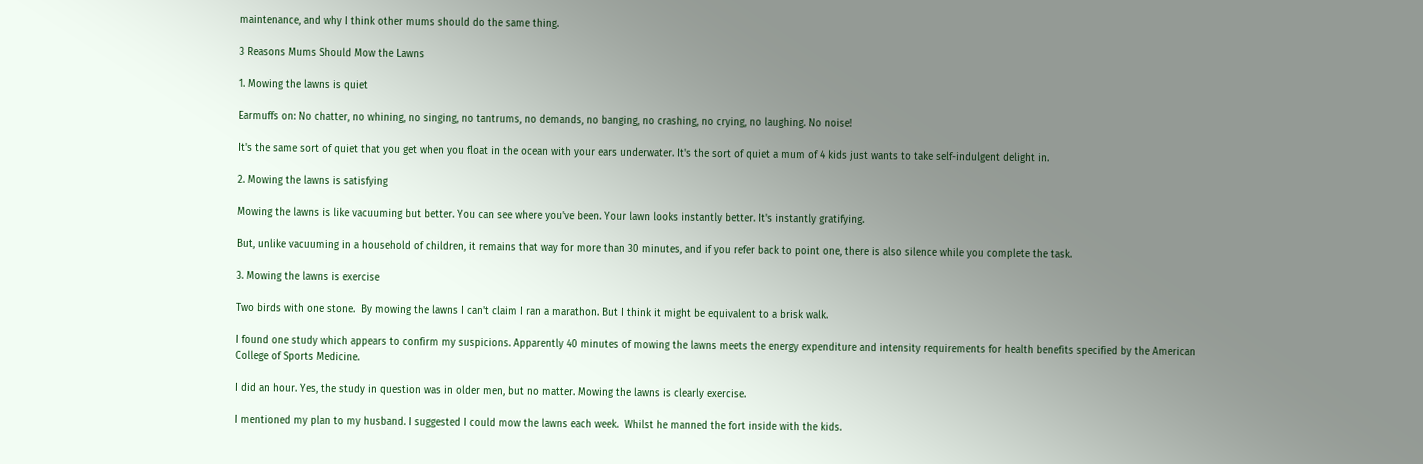maintenance, and why I think other mums should do the same thing.

3 Reasons Mums Should Mow the Lawns

1. Mowing the lawns is quiet

Earmuffs on: No chatter, no whining, no singing, no tantrums, no demands, no banging, no crashing, no crying, no laughing. No noise!

It's the same sort of quiet that you get when you float in the ocean with your ears underwater. It's the sort of quiet a mum of 4 kids just wants to take self-indulgent delight in.

2. Mowing the lawns is satisfying

Mowing the lawns is like vacuuming but better. You can see where you've been. Your lawn looks instantly better. It's instantly gratifying.

But, unlike vacuuming in a household of children, it remains that way for more than 30 minutes, and if you refer back to point one, there is also silence while you complete the task.

3. Mowing the lawns is exercise

Two birds with one stone.  By mowing the lawns I can't claim I ran a marathon. But I think it might be equivalent to a brisk walk.

I found one study which appears to confirm my suspicions. Apparently 40 minutes of mowing the lawns meets the energy expenditure and intensity requirements for health benefits specified by the American College of Sports Medicine.

I did an hour. Yes, the study in question was in older men, but no matter. Mowing the lawns is clearly exercise.

I mentioned my plan to my husband. I suggested I could mow the lawns each week.  Whilst he manned the fort inside with the kids.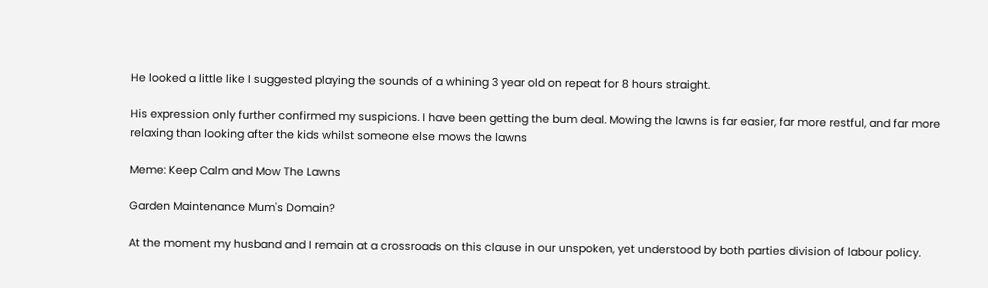He looked a little like I suggested playing the sounds of a whining 3 year old on repeat for 8 hours straight.

His expression only further confirmed my suspicions. I have been getting the bum deal. Mowing the lawns is far easier, far more restful, and far more relaxing than looking after the kids whilst someone else mows the lawns

Meme: Keep Calm and Mow The Lawns

Garden Maintenance Mum's Domain?

At the moment my husband and I remain at a crossroads on this clause in our unspoken, yet understood by both parties division of labour policy.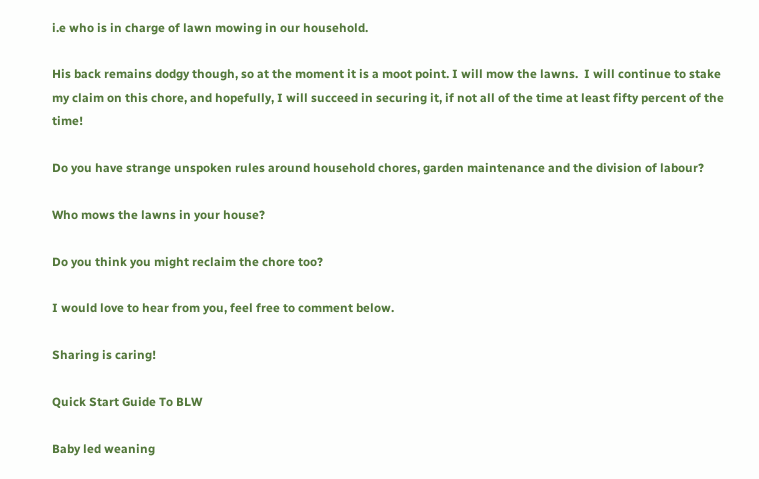i.e who is in charge of lawn mowing in our household.

His back remains dodgy though, so at the moment it is a moot point. I will mow the lawns.  I will continue to stake my claim on this chore, and hopefully, I will succeed in securing it, if not all of the time at least fifty percent of the time!

Do you have strange unspoken rules around household chores, garden maintenance and the division of labour?

Who mows the lawns in your house?

Do you think you might reclaim the chore too?

I would love to hear from you, feel free to comment below.

Sharing is caring!

Quick Start Guide To BLW

Baby led weaning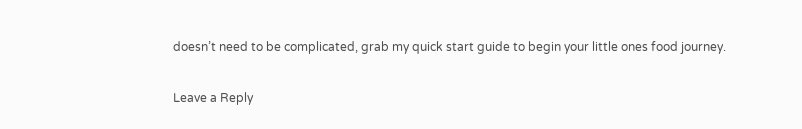doesn’t need to be complicated, grab my quick start guide to begin your little ones food journey.

Leave a Reply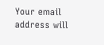Your email address will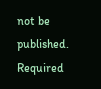not be published. Required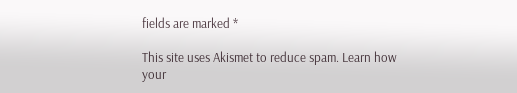fields are marked *

This site uses Akismet to reduce spam. Learn how your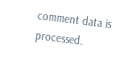comment data is processed.